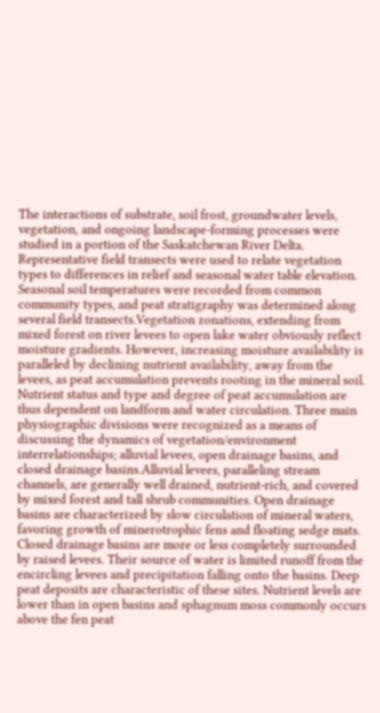The interactions of substrate, soil frost, groundwater levels, vegetation, and ongoing landscape-forming processes were studied in a portion of the Saskatchewan River Delta. Representative field transects were used to relate vegetation types to differences in relief and seasonal water table elevation. Seasonal soil temperatures were recorded from common community types, and peat stratigraphy was determined along several field transects.Vegetation zonations, extending from mixed forest on river levees to open lake water obviously reflect moisture gradients. However, increasing moisture availability is paralleled by declining nutrient availability, away from the levees, as peat accumulation prevents rooting in the mineral soil. Nutrient status and type and degree of peat accumulation are thus dependent on landform and water circulation. Three main physiographic divisions were recognized as a means of discussing the dynamics of vegetation/environment interrelationships; alluvial levees, open drainage basins, and closed drainage basins.Alluvial levees, paralleling stream channels, are generally well drained, nutrient-rich, and covered by mixed forest and tall shrub communities. Open drainage basins are characterized by slow circulation of mineral waters, favoring growth of minerotrophic fens and floating sedge mats. Closed drainage basins are more or less completely surrounded by raised levees. Their source of water is limited runoff from the encircling levees and precipitation falling onto the basins. Deep peat deposits are characteristic of these sites. Nutrient levels are lower than in open basins and sphagnum moss commonly occurs above the fen peat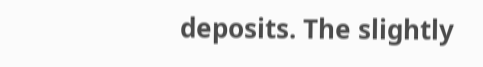deposits. The slightly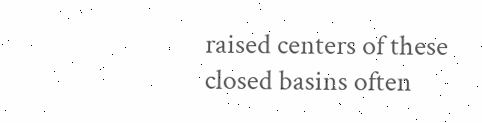raised centers of these closed basins often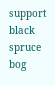support black spruce bog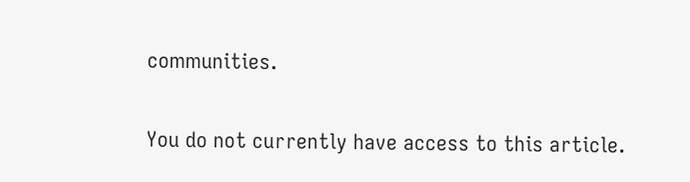communities.

You do not currently have access to this article.